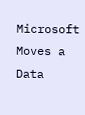Microsoft Moves a Data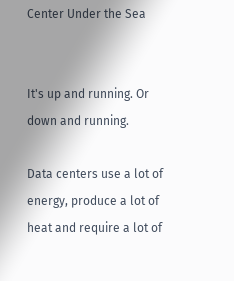Center Under the Sea


It's up and running. Or down and running.

Data centers use a lot of energy, produce a lot of heat and require a lot of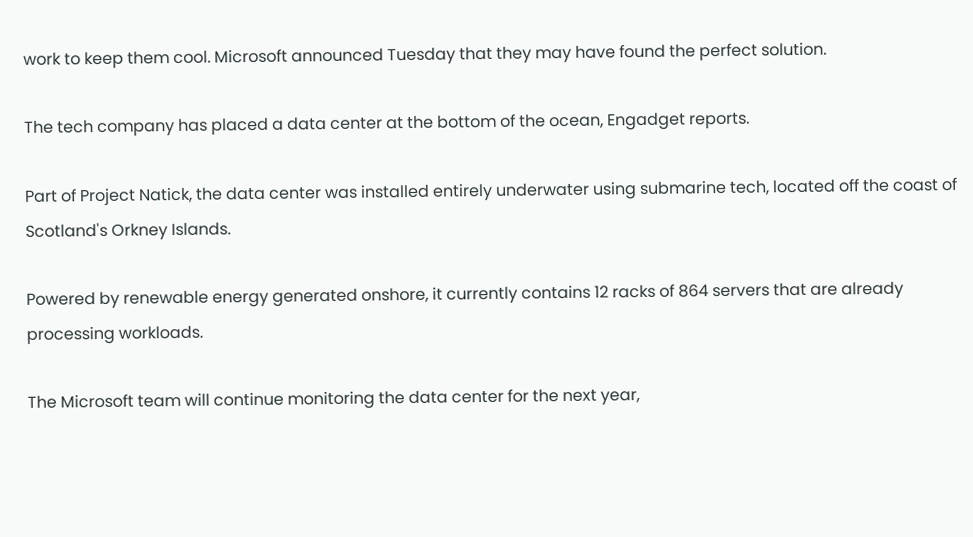work to keep them cool. Microsoft announced Tuesday that they may have found the perfect solution.

The tech company has placed a data center at the bottom of the ocean, Engadget reports.

Part of Project Natick, the data center was installed entirely underwater using submarine tech, located off the coast of Scotland's Orkney Islands.

Powered by renewable energy generated onshore, it currently contains 12 racks of 864 servers that are already processing workloads.

The Microsoft team will continue monitoring the data center for the next year,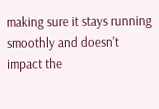making sure it stays running smoothly and doesn't impact the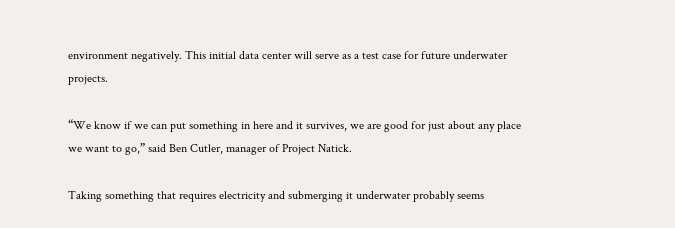environment negatively. This initial data center will serve as a test case for future underwater projects.

“We know if we can put something in here and it survives, we are good for just about any place we want to go,” said Ben Cutler, manager of Project Natick.

Taking something that requires electricity and submerging it underwater probably seems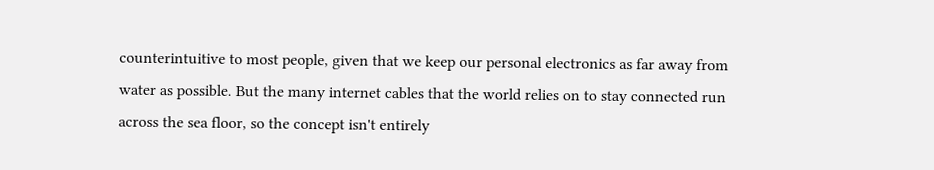counterintuitive to most people, given that we keep our personal electronics as far away from water as possible. But the many internet cables that the world relies on to stay connected run across the sea floor, so the concept isn't entirely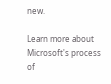new.

Learn more about Microsoft's process of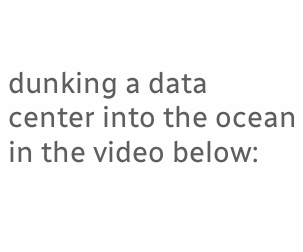dunking a data center into the ocean in the video below: